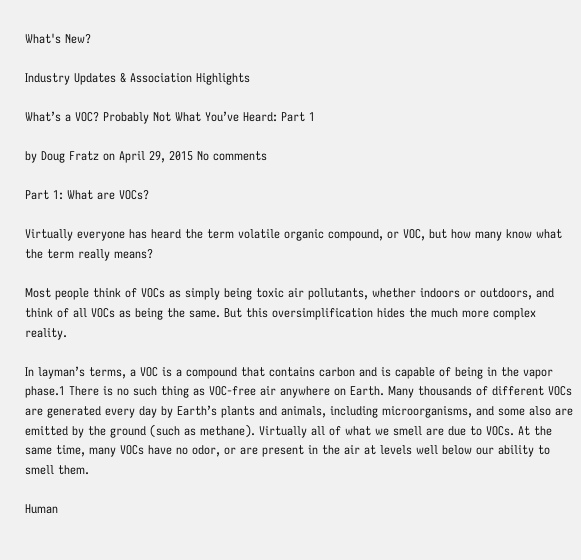What's New?

Industry Updates & Association Highlights

What’s a VOC? Probably Not What You’ve Heard: Part 1

by Doug Fratz on April 29, 2015 No comments

Part 1: What are VOCs?

Virtually everyone has heard the term volatile organic compound, or VOC, but how many know what the term really means?

Most people think of VOCs as simply being toxic air pollutants, whether indoors or outdoors, and think of all VOCs as being the same. But this oversimplification hides the much more complex reality.

In layman’s terms, a VOC is a compound that contains carbon and is capable of being in the vapor phase.1 There is no such thing as VOC-free air anywhere on Earth. Many thousands of different VOCs are generated every day by Earth’s plants and animals, including microorganisms, and some also are emitted by the ground (such as methane). Virtually all of what we smell are due to VOCs. At the same time, many VOCs have no odor, or are present in the air at levels well below our ability to smell them.

Human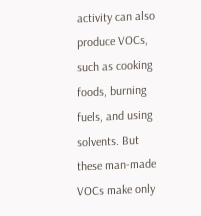activity can also produce VOCs, such as cooking foods, burning fuels, and using solvents. But these man-made VOCs make only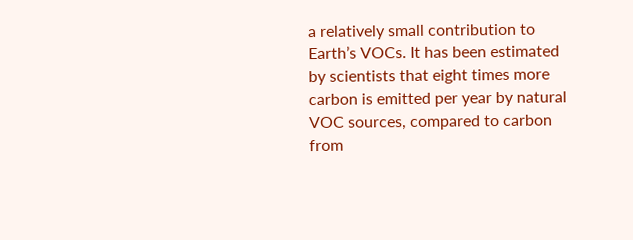a relatively small contribution to Earth’s VOCs. It has been estimated by scientists that eight times more carbon is emitted per year by natural VOC sources, compared to carbon from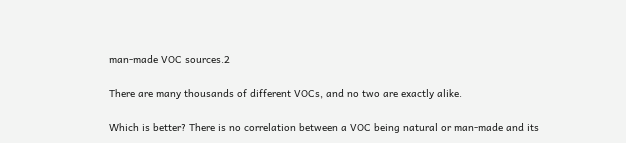man-made VOC sources.2

There are many thousands of different VOCs, and no two are exactly alike.

Which is better? There is no correlation between a VOC being natural or man-made and its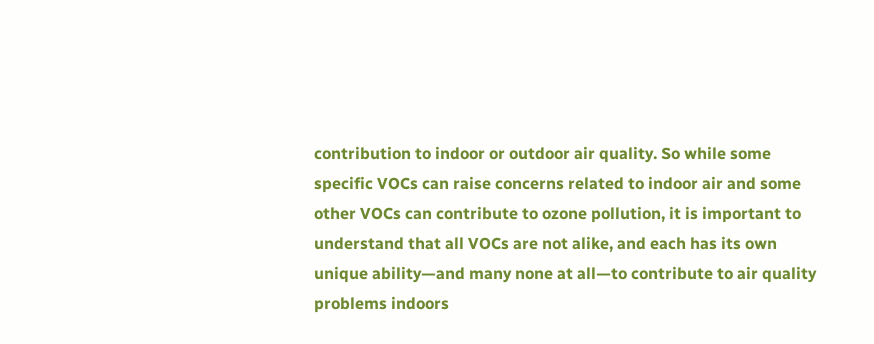contribution to indoor or outdoor air quality. So while some specific VOCs can raise concerns related to indoor air and some other VOCs can contribute to ozone pollution, it is important to understand that all VOCs are not alike, and each has its own unique ability—and many none at all—to contribute to air quality problems indoors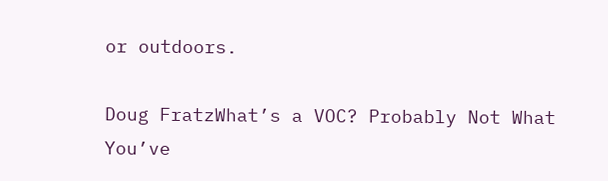or outdoors.

Doug FratzWhat’s a VOC? Probably Not What You’ve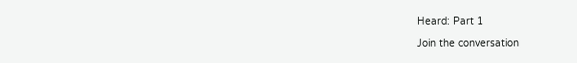Heard: Part 1

Join the conversation